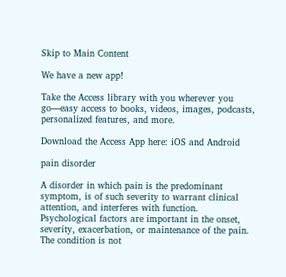Skip to Main Content

We have a new app!

Take the Access library with you wherever you go—easy access to books, videos, images, podcasts, personalized features, and more.

Download the Access App here: iOS and Android

pain disorder

A disorder in which pain is the predominant symptom, is of such severity to warrant clinical attention, and interferes with function. Psychological factors are important in the onset, severity, exacerbation, or maintenance of the pain. The condition is not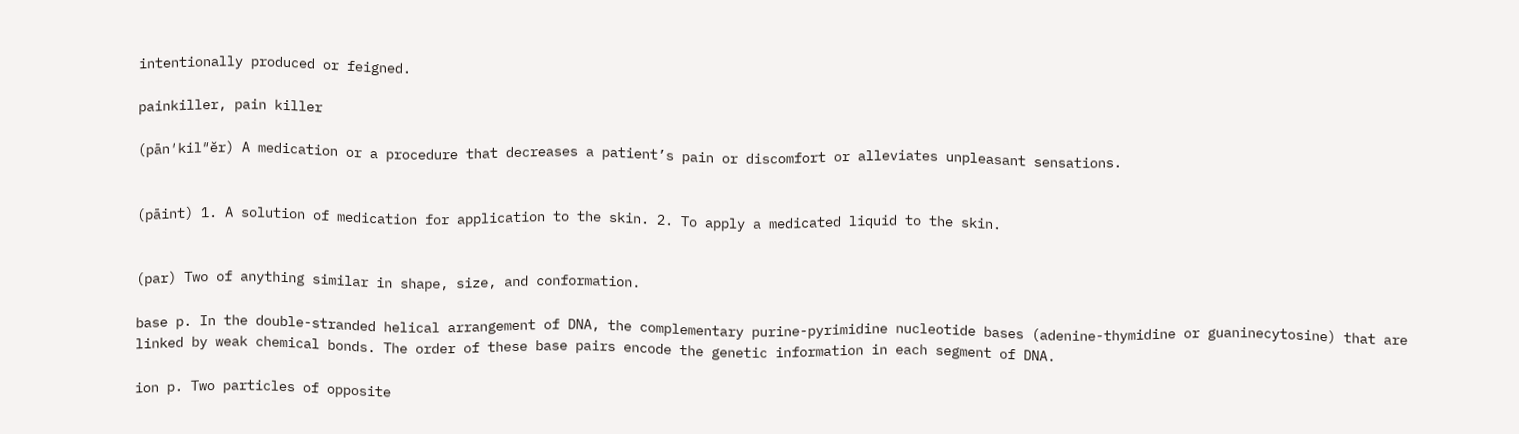intentionally produced or feigned.

painkiller, pain killer

(pān′kil″ĕr) A medication or a procedure that decreases a patient’s pain or discomfort or alleviates unpleasant sensations.


(pāint) 1. A solution of medication for application to the skin. 2. To apply a medicated liquid to the skin.


(par) Two of anything similar in shape, size, and conformation.

base p. In the double-stranded helical arrangement of DNA, the complementary purine-pyrimidine nucleotide bases (adenine-thymidine or guaninecytosine) that are linked by weak chemical bonds. The order of these base pairs encode the genetic information in each segment of DNA.

ion p. Two particles of opposite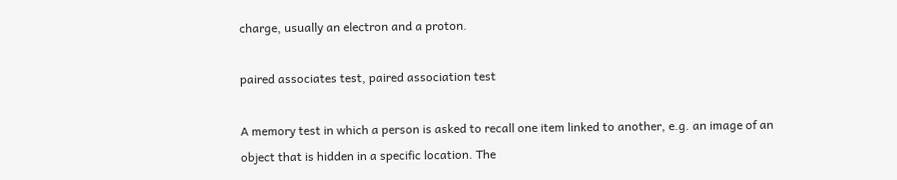charge, usually an electron and a proton.

paired associates test, paired association test

A memory test in which a person is asked to recall one item linked to another, e.g. an image of an object that is hidden in a specific location. The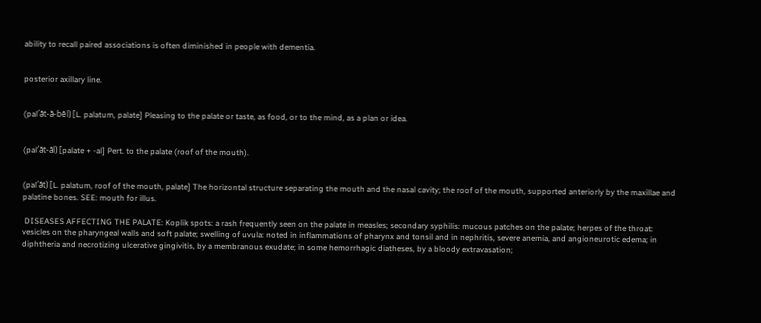ability to recall paired associations is often diminished in people with dementia.


posterior axillary line.


(pal′ăt-ă-bĕl) [L. palatum, palate] Pleasing to the palate or taste, as food, or to the mind, as a plan or idea.


(pal′ăt-ăl) [palate + -al] Pert. to the palate (roof of the mouth).


(pal′ăt) [L. palatum, roof of the mouth, palate] The horizontal structure separating the mouth and the nasal cavity; the roof of the mouth, supported anteriorly by the maxillae and palatine bones. SEE: mouth for illus.

 DISEASES AFFECTING THE PALATE: Koplik spots: a rash frequently seen on the palate in measles; secondary syphilis: mucous patches on the palate; herpes of the throat: vesicles on the pharyngeal walls and soft palate; swelling of uvula: noted in inflammations of pharynx and tonsil and in nephritis, severe anemia, and angioneurotic edema; in diphtheria and necrotizing ulcerative gingivitis, by a membranous exudate; in some hemorrhagic diatheses, by a bloody extravasation;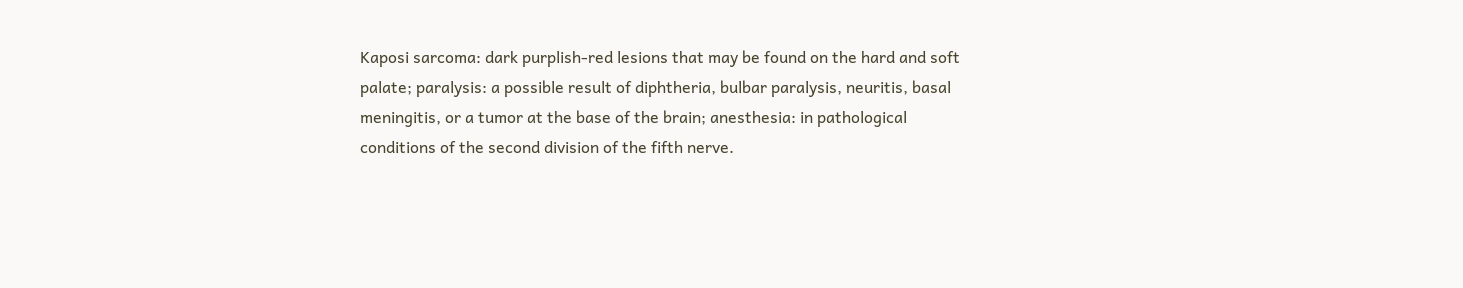Kaposi sarcoma: dark purplish-red lesions that may be found on the hard and soft palate; paralysis: a possible result of diphtheria, bulbar paralysis, neuritis, basal meningitis, or a tumor at the base of the brain; anesthesia: in pathological conditions of the second division of the fifth nerve.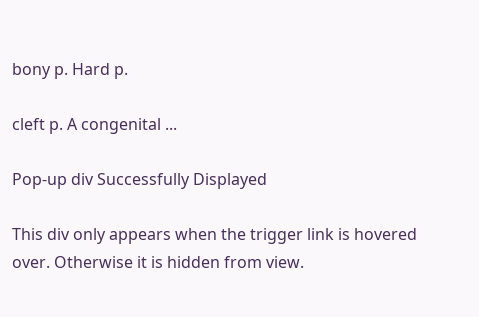bony p. Hard p.

cleft p. A congenital ...

Pop-up div Successfully Displayed

This div only appears when the trigger link is hovered over. Otherwise it is hidden from view.